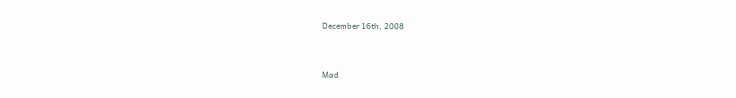December 16th, 2008


Mad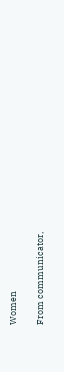Women

From communicator,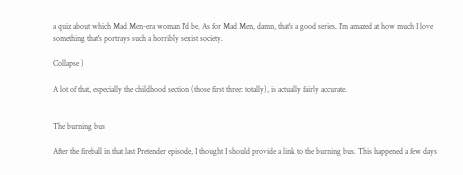a quiz about which Mad Men-era woman I'd be. As for Mad Men, damn, that's a good series. I'm amazed at how much I love something that's portrays such a horribly sexist society.

Collapse )

A lot of that, especially the childhood section (those first three: totally), is actually fairly accurate.


The burning bus

After the fireball in that last Pretender episode, I thought I should provide a link to the burning bus. This happened a few days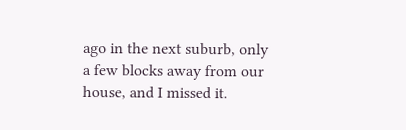ago in the next suburb, only a few blocks away from our house, and I missed it.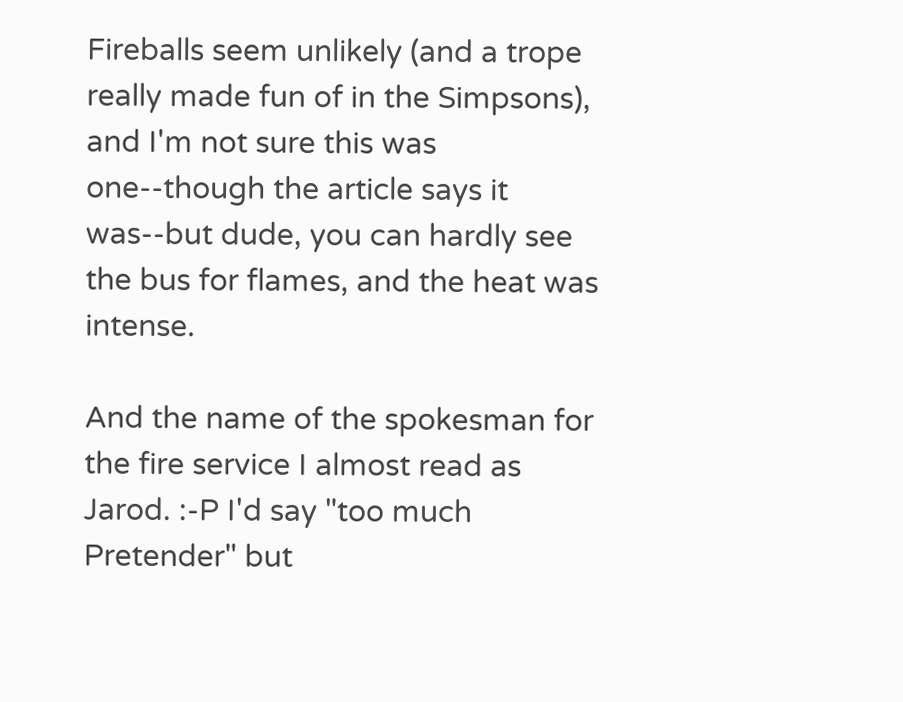Fireballs seem unlikely (and a trope really made fun of in the Simpsons), and I'm not sure this was one--though the article says it was--but dude, you can hardly see the bus for flames, and the heat was intense.

And the name of the spokesman for the fire service I almost read as Jarod. :-P I'd say "too much Pretender" but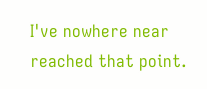I've nowhere near reached that point.